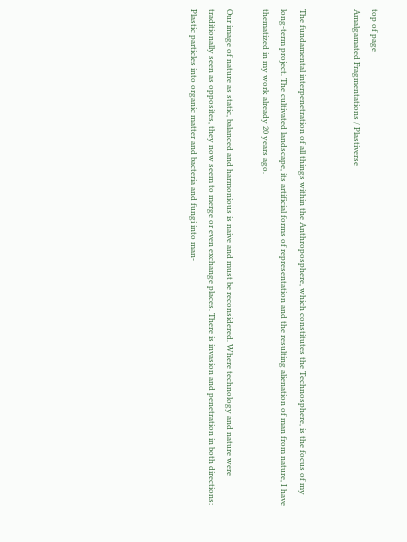top of page
Amalgamated Fragmentations / Plastiverse


The fundamental interpenetration of all things within the Anthroposphere, which constitutes the Technosphere, is the focus of my long-term project. The cultivated landscape, its artificial forms of representation and the resulting alienation of man from nature, I have thematized in my work already 20 years ago.

Our image of nature as static, balanced and harmonious is naive and must be reconsidered. Where technology and nature were traditionally seen as opposites, they now seem to merge or even exchange places. There is invasion and penetration in both directions: Plastic particles into organic matter and bacteria and fungi into man-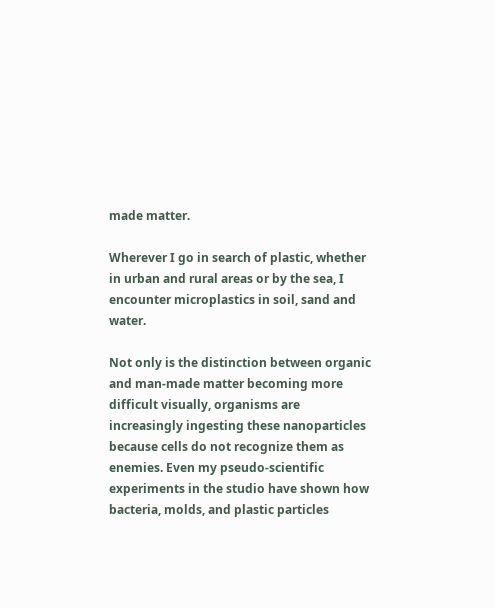made matter.

Wherever I go in search of plastic, whether in urban and rural areas or by the sea, I encounter microplastics in soil, sand and water.

Not only is the distinction between organic and man-made matter becoming more difficult visually, organisms are increasingly ingesting these nanoparticles because cells do not recognize them as enemies. Even my pseudo-scientific experiments in the studio have shown how bacteria, molds, and plastic particles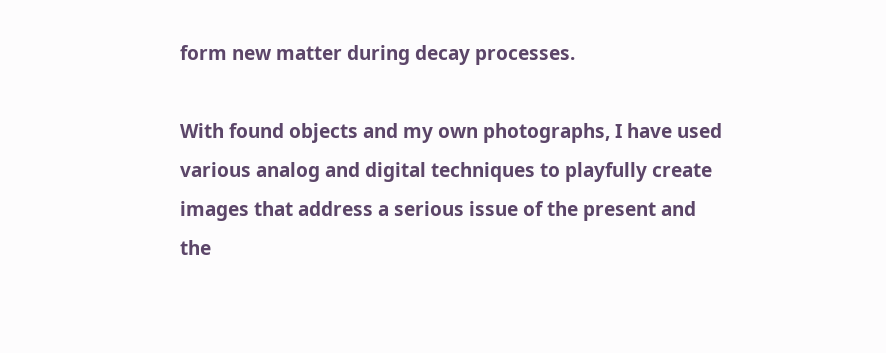form new matter during decay processes.

With found objects and my own photographs, I have used various analog and digital techniques to playfully create images that address a serious issue of the present and the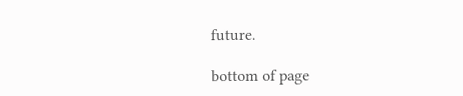future.

bottom of page